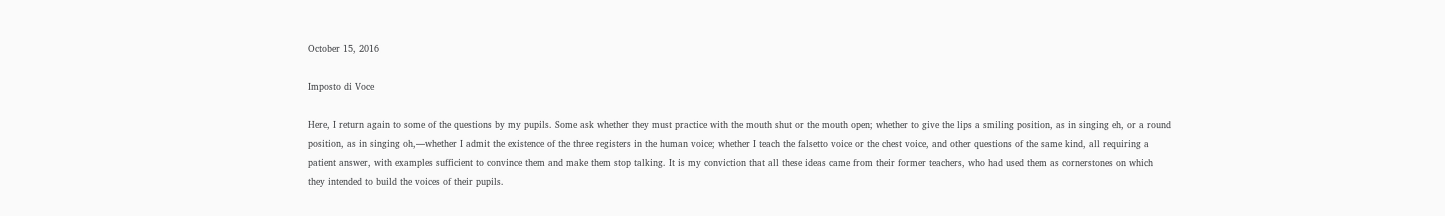October 15, 2016

Imposto di Voce

Here, I return again to some of the questions by my pupils. Some ask whether they must practice with the mouth shut or the mouth open; whether to give the lips a smiling position, as in singing eh, or a round position, as in singing oh,—whether I admit the existence of the three registers in the human voice; whether I teach the falsetto voice or the chest voice, and other questions of the same kind, all requiring a patient answer, with examples sufficient to convince them and make them stop talking. It is my conviction that all these ideas came from their former teachers, who had used them as cornerstones on which they intended to build the voices of their pupils.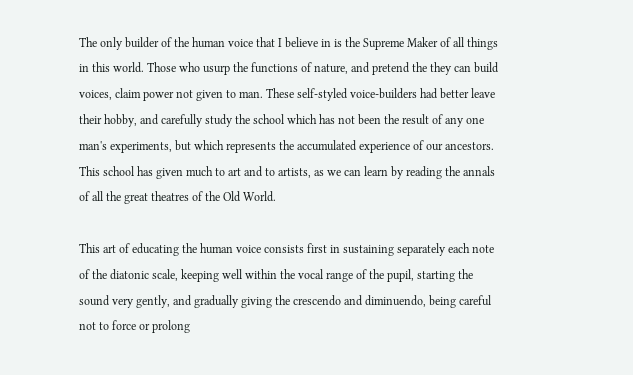The only builder of the human voice that I believe in is the Supreme Maker of all things in this world. Those who usurp the functions of nature, and pretend the they can build voices, claim power not given to man. These self-styled voice-builders had better leave their hobby, and carefully study the school which has not been the result of any one man's experiments, but which represents the accumulated experience of our ancestors. This school has given much to art and to artists, as we can learn by reading the annals of all the great theatres of the Old World.

This art of educating the human voice consists first in sustaining separately each note of the diatonic scale, keeping well within the vocal range of the pupil, starting the sound very gently, and gradually giving the crescendo and diminuendo, being careful not to force or prolong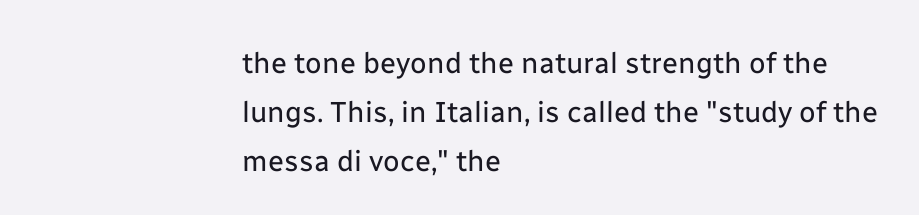the tone beyond the natural strength of the lungs. This, in Italian, is called the "study of the messa di voce," the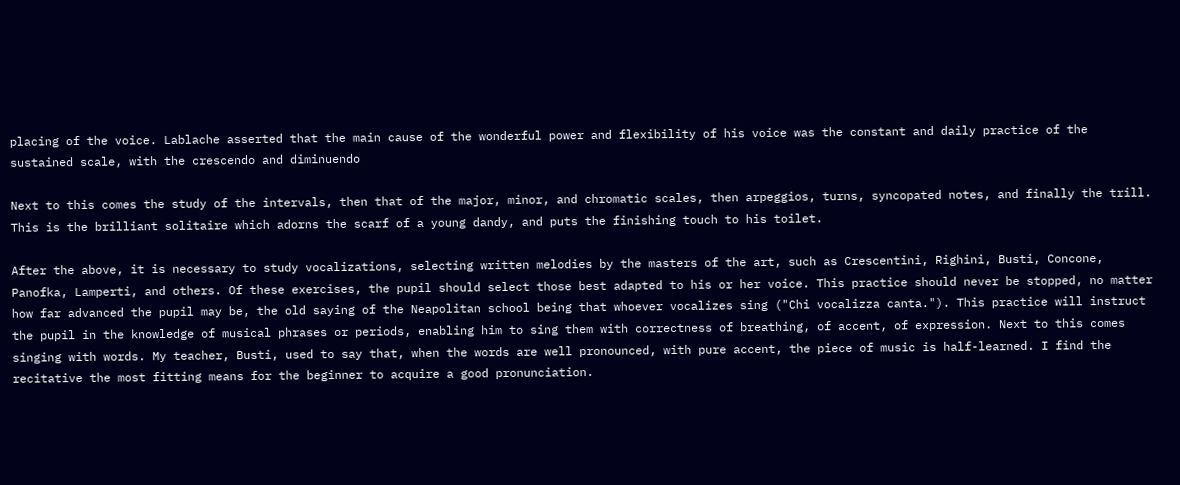placing of the voice. Lablache asserted that the main cause of the wonderful power and flexibility of his voice was the constant and daily practice of the sustained scale, with the crescendo and diminuendo

Next to this comes the study of the intervals, then that of the major, minor, and chromatic scales, then arpeggios, turns, syncopated notes, and finally the trill. This is the brilliant solitaire which adorns the scarf of a young dandy, and puts the finishing touch to his toilet.

After the above, it is necessary to study vocalizations, selecting written melodies by the masters of the art, such as Crescentini, Righini, Busti, Concone, Panofka, Lamperti, and others. Of these exercises, the pupil should select those best adapted to his or her voice. This practice should never be stopped, no matter how far advanced the pupil may be, the old saying of the Neapolitan school being that whoever vocalizes sing ("Chi vocalizza canta."). This practice will instruct the pupil in the knowledge of musical phrases or periods, enabling him to sing them with correctness of breathing, of accent, of expression. Next to this comes singing with words. My teacher, Busti, used to say that, when the words are well pronounced, with pure accent, the piece of music is half-learned. I find the recitative the most fitting means for the beginner to acquire a good pronunciation.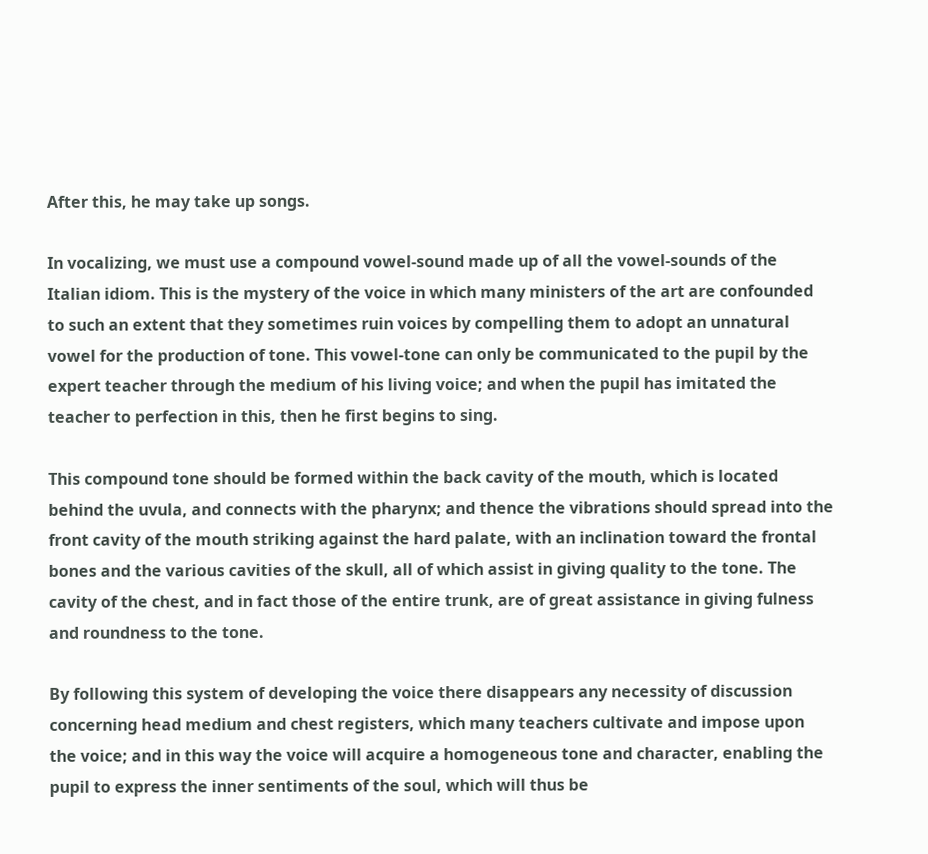After this, he may take up songs.

In vocalizing, we must use a compound vowel-sound made up of all the vowel-sounds of the Italian idiom. This is the mystery of the voice in which many ministers of the art are confounded to such an extent that they sometimes ruin voices by compelling them to adopt an unnatural vowel for the production of tone. This vowel-tone can only be communicated to the pupil by the expert teacher through the medium of his living voice; and when the pupil has imitated the teacher to perfection in this, then he first begins to sing.

This compound tone should be formed within the back cavity of the mouth, which is located behind the uvula, and connects with the pharynx; and thence the vibrations should spread into the front cavity of the mouth striking against the hard palate, with an inclination toward the frontal bones and the various cavities of the skull, all of which assist in giving quality to the tone. The cavity of the chest, and in fact those of the entire trunk, are of great assistance in giving fulness and roundness to the tone.

By following this system of developing the voice there disappears any necessity of discussion concerning head medium and chest registers, which many teachers cultivate and impose upon the voice; and in this way the voice will acquire a homogeneous tone and character, enabling the pupil to express the inner sentiments of the soul, which will thus be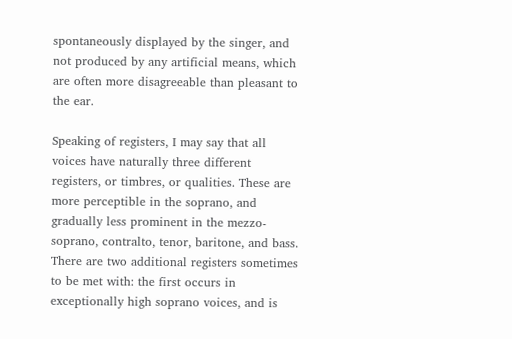spontaneously displayed by the singer, and not produced by any artificial means, which are often more disagreeable than pleasant to the ear.

Speaking of registers, I may say that all voices have naturally three different registers, or timbres, or qualities. These are more perceptible in the soprano, and gradually less prominent in the mezzo-soprano, contralto, tenor, baritone, and bass. There are two additional registers sometimes to be met with: the first occurs in exceptionally high soprano voices, and is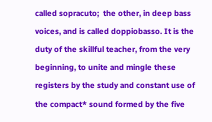called sopracuto;  the other, in deep bass voices, and is called doppiobasso. It is the duty of the skillful teacher, from the very beginning, to unite and mingle these registers by the study and constant use of the compact* sound formed by the five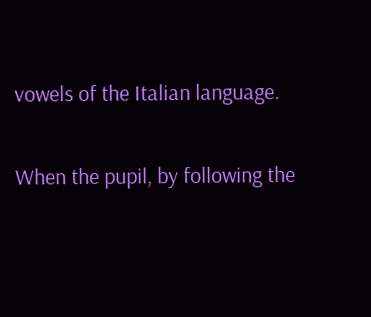vowels of the Italian language.

When the pupil, by following the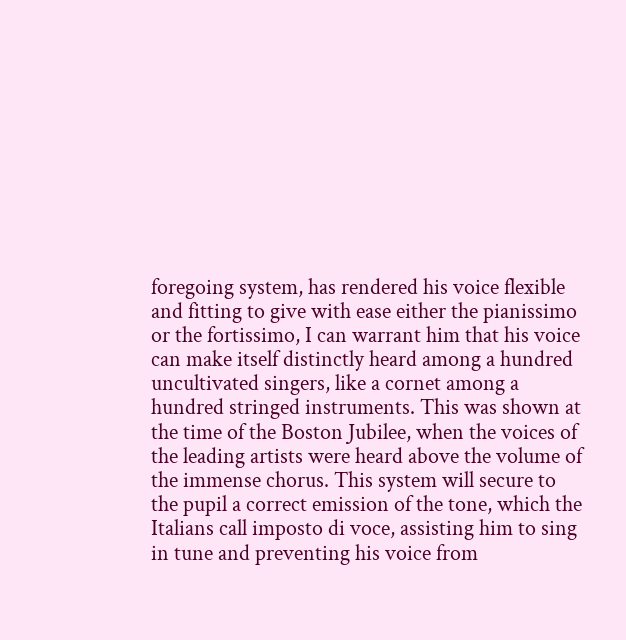foregoing system, has rendered his voice flexible and fitting to give with ease either the pianissimo or the fortissimo, I can warrant him that his voice can make itself distinctly heard among a hundred uncultivated singers, like a cornet among a hundred stringed instruments. This was shown at the time of the Boston Jubilee, when the voices of the leading artists were heard above the volume of the immense chorus. This system will secure to the pupil a correct emission of the tone, which the Italians call imposto di voce, assisting him to sing in tune and preventing his voice from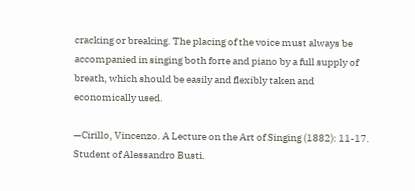cracking or breaking. The placing of the voice must always be accompanied in singing both forte and piano by a full supply of breath, which should be easily and flexibly taken and economically used.

—Cirillo, Vincenzo. A Lecture on the Art of Singing (1882): 11-17.  Student of Alessandro Busti.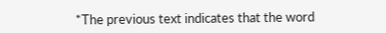*The previous text indicates that the word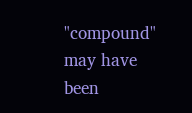"compound" may have been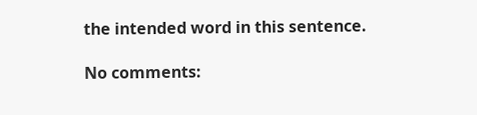the intended word in this sentence.

No comments: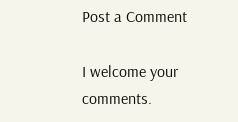Post a Comment

I welcome your comments.